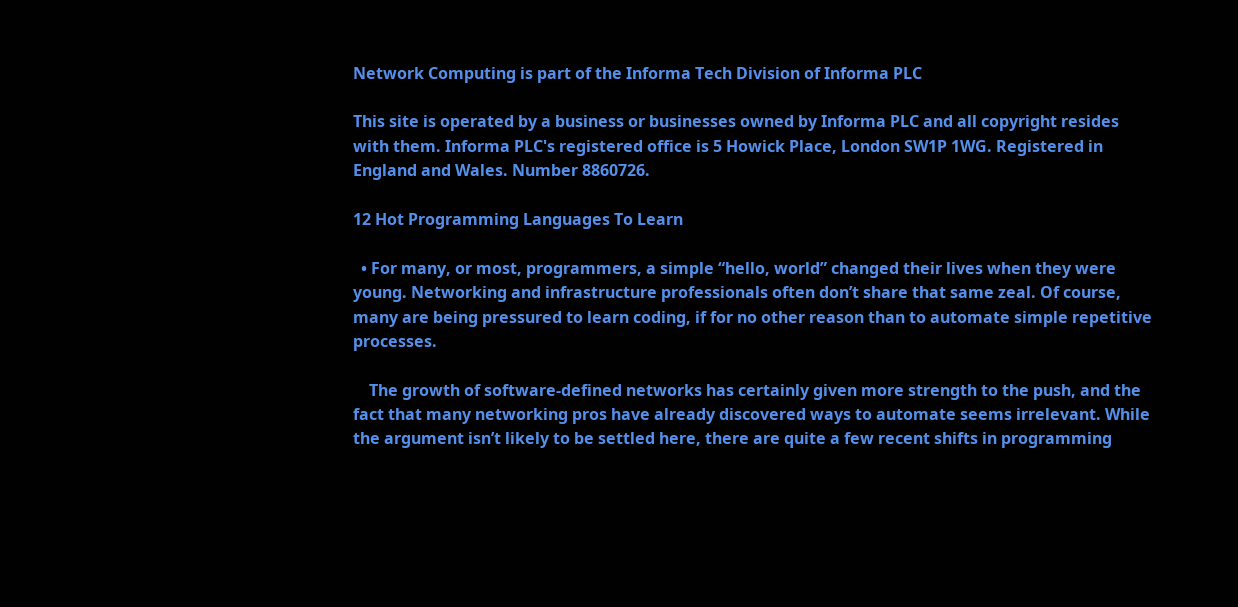Network Computing is part of the Informa Tech Division of Informa PLC

This site is operated by a business or businesses owned by Informa PLC and all copyright resides with them. Informa PLC's registered office is 5 Howick Place, London SW1P 1WG. Registered in England and Wales. Number 8860726.

12 Hot Programming Languages To Learn

  • For many, or most, programmers, a simple “hello, world” changed their lives when they were young. Networking and infrastructure professionals often don’t share that same zeal. Of course, many are being pressured to learn coding, if for no other reason than to automate simple repetitive processes.

    The growth of software-defined networks has certainly given more strength to the push, and the fact that many networking pros have already discovered ways to automate seems irrelevant. While the argument isn’t likely to be settled here, there are quite a few recent shifts in programming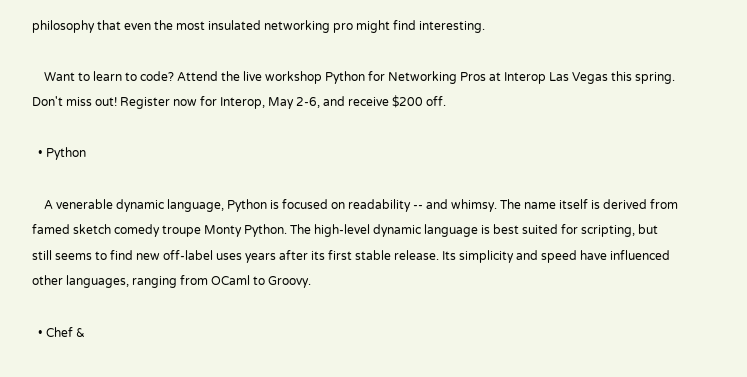philosophy that even the most insulated networking pro might find interesting.

    Want to learn to code? Attend the live workshop Python for Networking Pros at Interop Las Vegas this spring. Don't miss out! Register now for Interop, May 2-6, and receive $200 off.

  • Python

    A venerable dynamic language, Python is focused on readability -- and whimsy. The name itself is derived from famed sketch comedy troupe Monty Python. The high-level dynamic language is best suited for scripting, but still seems to find new off-label uses years after its first stable release. Its simplicity and speed have influenced other languages, ranging from OCaml to Groovy.

  • Chef &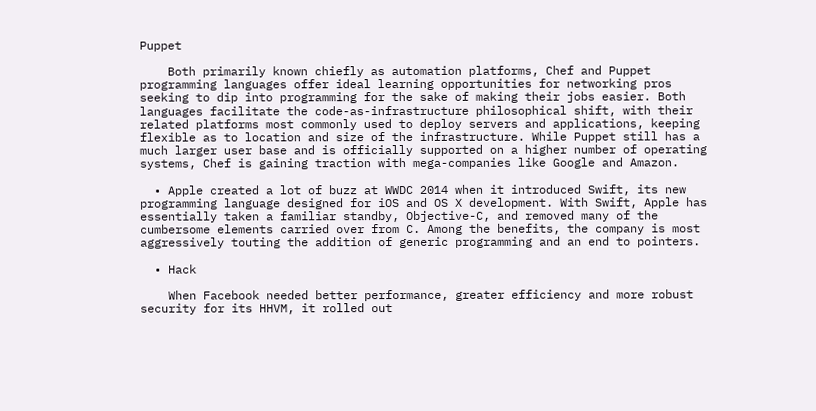Puppet

    Both primarily known chiefly as automation platforms, Chef and Puppet programming languages offer ideal learning opportunities for networking pros seeking to dip into programming for the sake of making their jobs easier. Both languages facilitate the code-as-infrastructure philosophical shift, with their related platforms most commonly used to deploy servers and applications, keeping flexible as to location and size of the infrastructure. While Puppet still has a much larger user base and is officially supported on a higher number of operating systems, Chef is gaining traction with mega-companies like Google and Amazon.

  • Apple created a lot of buzz at WWDC 2014 when it introduced Swift, its new programming language designed for iOS and OS X development. With Swift, Apple has essentially taken a familiar standby, Objective-C, and removed many of the cumbersome elements carried over from C. Among the benefits, the company is most aggressively touting the addition of generic programming and an end to pointers.

  • Hack

    When Facebook needed better performance, greater efficiency and more robust security for its HHVM, it rolled out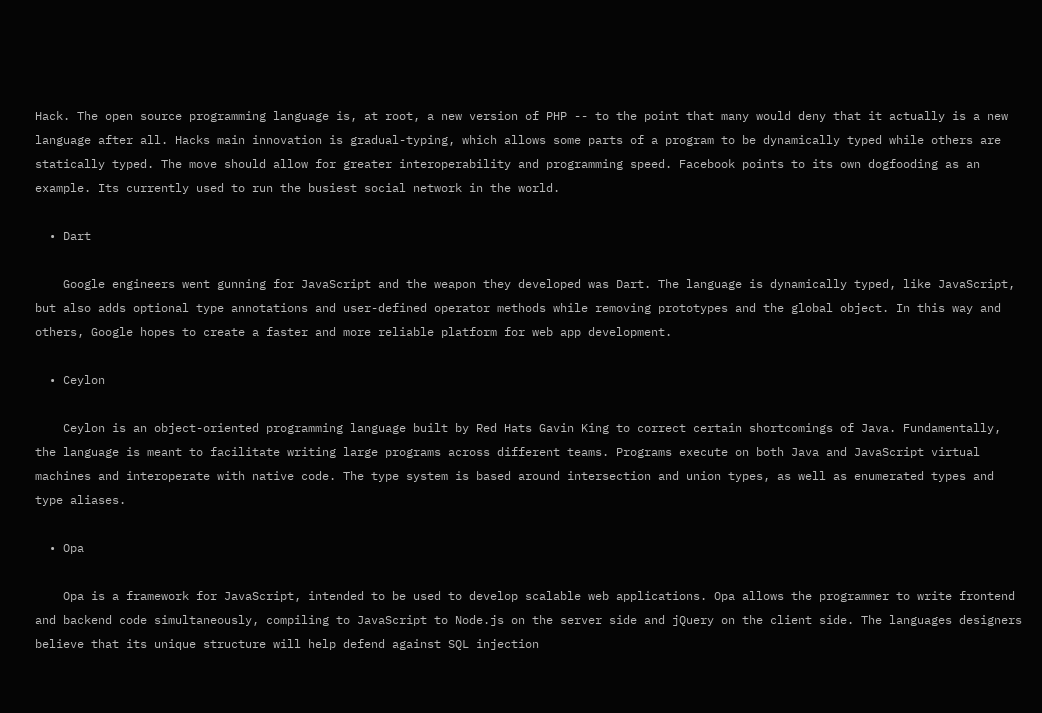Hack. The open source programming language is, at root, a new version of PHP -- to the point that many would deny that it actually is a new language after all. Hacks main innovation is gradual-typing, which allows some parts of a program to be dynamically typed while others are statically typed. The move should allow for greater interoperability and programming speed. Facebook points to its own dogfooding as an example. Its currently used to run the busiest social network in the world.

  • Dart

    Google engineers went gunning for JavaScript and the weapon they developed was Dart. The language is dynamically typed, like JavaScript, but also adds optional type annotations and user-defined operator methods while removing prototypes and the global object. In this way and others, Google hopes to create a faster and more reliable platform for web app development.

  • Ceylon

    Ceylon is an object-oriented programming language built by Red Hats Gavin King to correct certain shortcomings of Java. Fundamentally, the language is meant to facilitate writing large programs across different teams. Programs execute on both Java and JavaScript virtual machines and interoperate with native code. The type system is based around intersection and union types, as well as enumerated types and type aliases.

  • Opa

    Opa is a framework for JavaScript, intended to be used to develop scalable web applications. Opa allows the programmer to write frontend and backend code simultaneously, compiling to JavaScript to Node.js on the server side and jQuery on the client side. The languages designers believe that its unique structure will help defend against SQL injection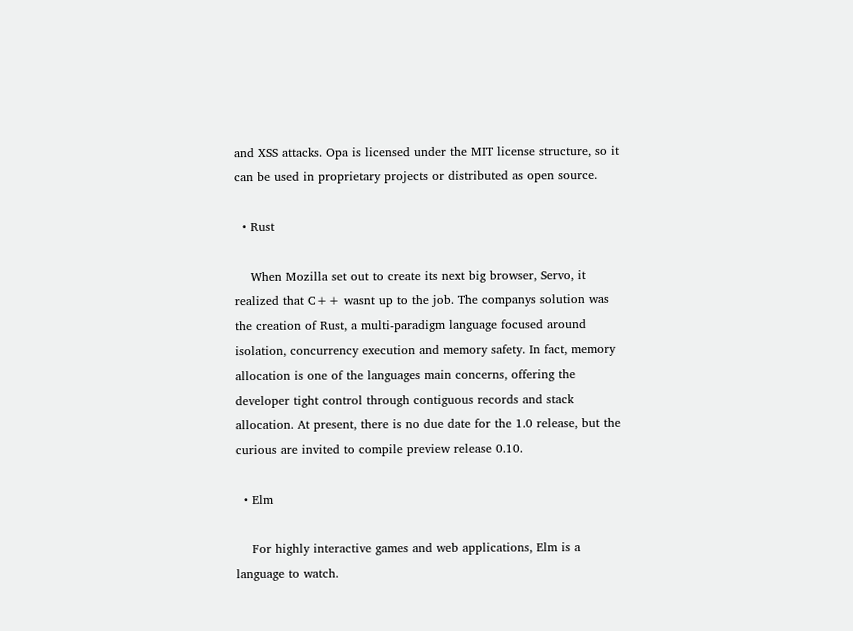and XSS attacks. Opa is licensed under the MIT license structure, so it can be used in proprietary projects or distributed as open source.

  • Rust

    When Mozilla set out to create its next big browser, Servo, it realized that C++ wasnt up to the job. The companys solution was the creation of Rust, a multi-paradigm language focused around isolation, concurrency execution and memory safety. In fact, memory allocation is one of the languages main concerns, offering the developer tight control through contiguous records and stack allocation. At present, there is no due date for the 1.0 release, but the curious are invited to compile preview release 0.10.

  • Elm

    For highly interactive games and web applications, Elm is a language to watch.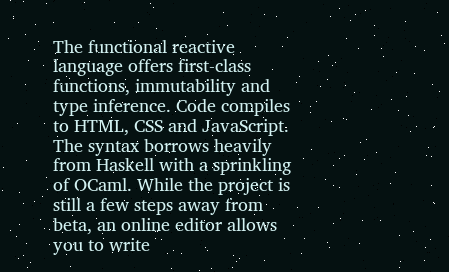The functional reactive language offers first-class functions, immutability and type inference. Code compiles to HTML, CSS and JavaScript. The syntax borrows heavily from Haskell with a sprinkling of OCaml. While the project is still a few steps away from beta, an online editor allows you to write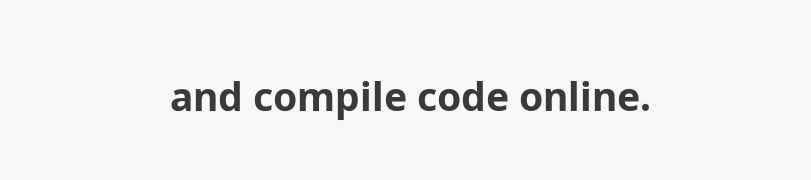and compile code online.